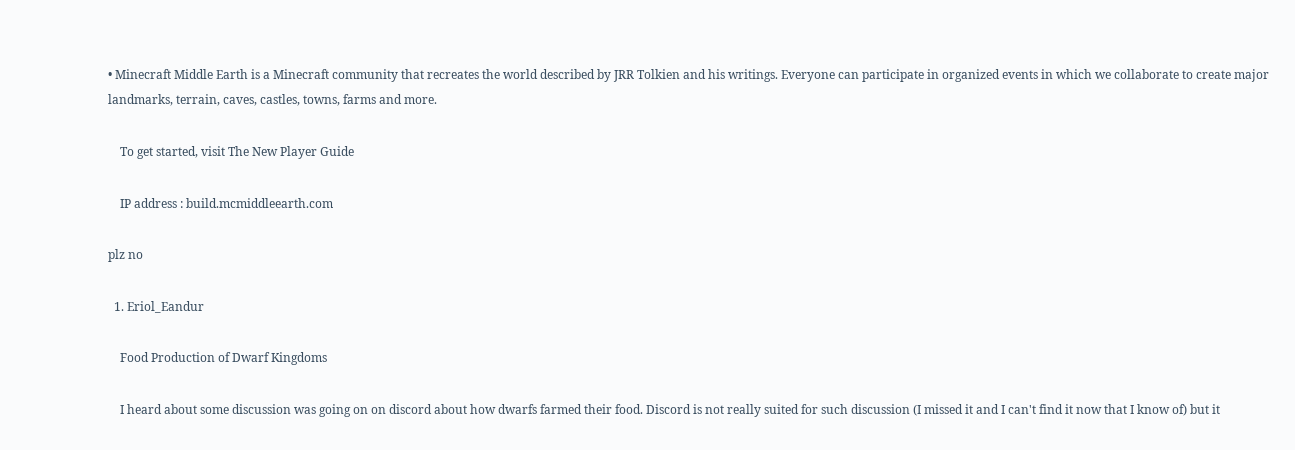• Minecraft Middle Earth is a Minecraft community that recreates the world described by JRR Tolkien and his writings. Everyone can participate in organized events in which we collaborate to create major landmarks, terrain, caves, castles, towns, farms and more.

    To get started, visit The New Player Guide

    IP address : build.mcmiddleearth.com

plz no

  1. Eriol_Eandur

    Food Production of Dwarf Kingdoms

    I heard about some discussion was going on on discord about how dwarfs farmed their food. Discord is not really suited for such discussion (I missed it and I can't find it now that I know of) but it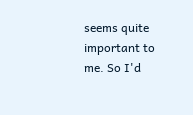seems quite important to me. So I'd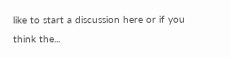like to start a discussion here or if you think the...